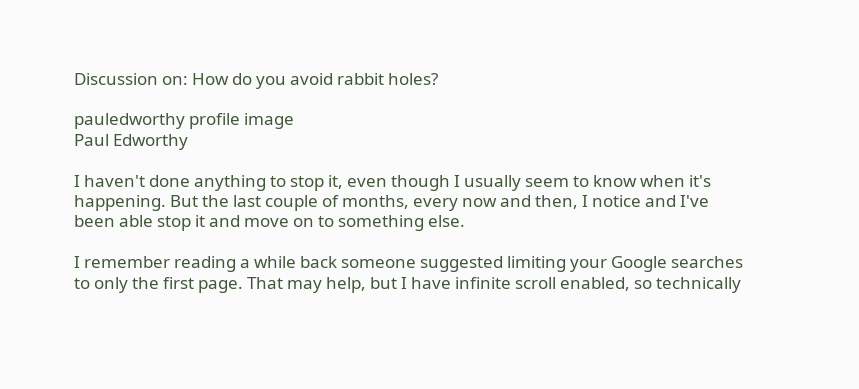Discussion on: How do you avoid rabbit holes?

pauledworthy profile image
Paul Edworthy

I haven't done anything to stop it, even though I usually seem to know when it's happening. But the last couple of months, every now and then, I notice and I've been able stop it and move on to something else.

I remember reading a while back someone suggested limiting your Google searches to only the first page. That may help, but I have infinite scroll enabled, so technically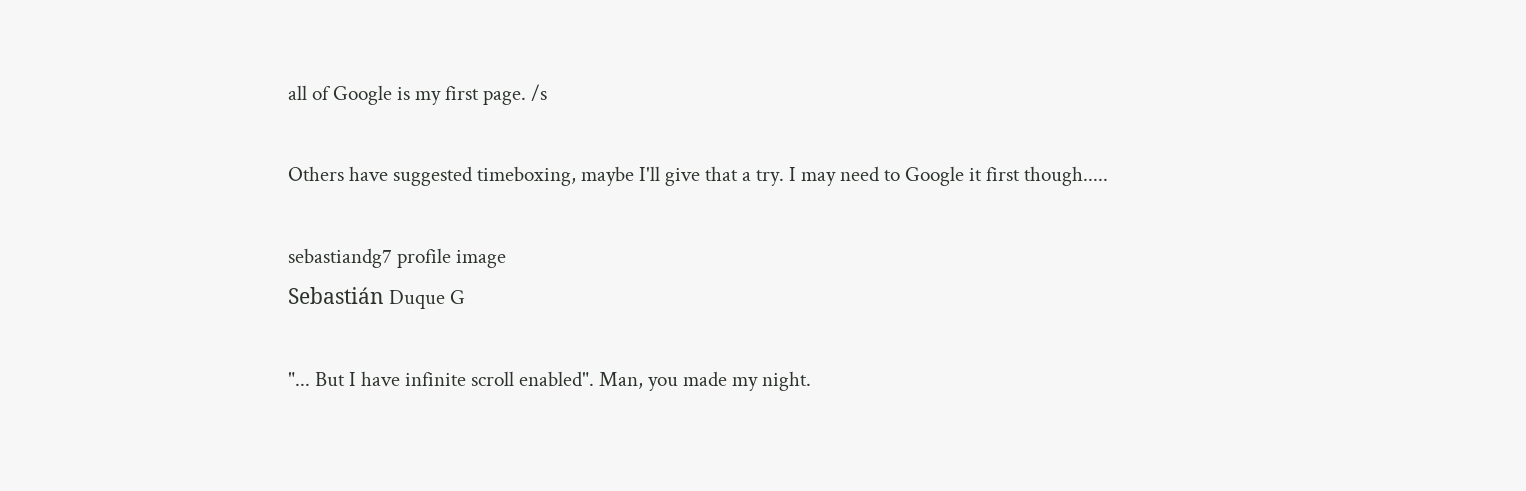all of Google is my first page. /s

Others have suggested timeboxing, maybe I'll give that a try. I may need to Google it first though.....

sebastiandg7 profile image
Sebastián Duque G

"... But I have infinite scroll enabled". Man, you made my night.